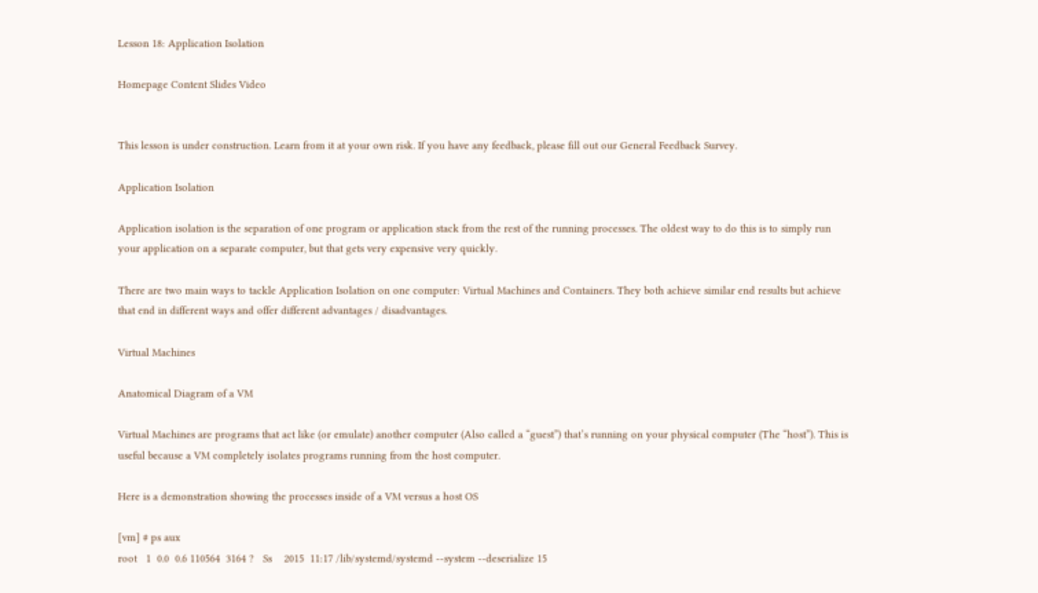Lesson 18: Application Isolation

Homepage Content Slides Video


This lesson is under construction. Learn from it at your own risk. If you have any feedback, please fill out our General Feedback Survey.

Application Isolation

Application isolation is the separation of one program or application stack from the rest of the running processes. The oldest way to do this is to simply run your application on a separate computer, but that gets very expensive very quickly.

There are two main ways to tackle Application Isolation on one computer: Virtual Machines and Containers. They both achieve similar end results but achieve that end in different ways and offer different advantages / disadvantages.

Virtual Machines

Anatomical Diagram of a VM

Virtual Machines are programs that act like (or emulate) another computer (Also called a “guest”) that’s running on your physical computer (The “host”). This is useful because a VM completely isolates programs running from the host computer.

Here is a demonstration showing the processes inside of a VM versus a host OS

[vm] # ps aux
root   1  0.0  0.6 110564  3164 ?   Ss    2015  11:17 /lib/systemd/systemd --system --deserialize 15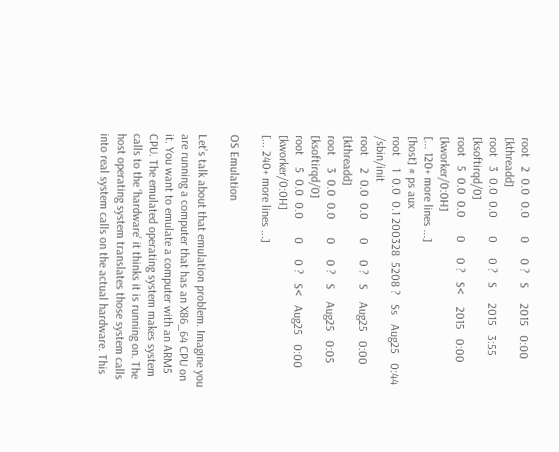root   2  0.0  0.0      0     0 ?   S     2015   0:00 [kthreadd]
root   3  0.0  0.0      0     0 ?   S     2015   3:55 [ksoftirqd/0]
root   5  0.0  0.0      0     0 ?   S<    2015   0:00 [kworker/0:0H]
[... 120+ more lines ...]
[host] # ps aux
root    1  0.0  0.1 200328  5208 ?   Ss   Aug25   0:44 /sbin/init
root    2  0.0  0.0      0     0 ?   S    Aug25   0:00 [kthreadd]
root    3  0.0  0.0      0     0 ?   S    Aug25   0:05 [ksoftirqd/0]
root    5  0.0  0.0      0     0 ?   S<   Aug25   0:00 [kworker/0:0H]
[... 240+ more lines ...]

OS Emulation

Let’s talk about that emulation problem. Imagine you are running a computer that has an X86_64 CPU on it. You want to emulate a computer with an ARM5 CPU. The emulated operating system makes system calls to the ‘hardware’ it thinks it is running on. The host operating system translates those system calls into real system calls on the actual hardware. This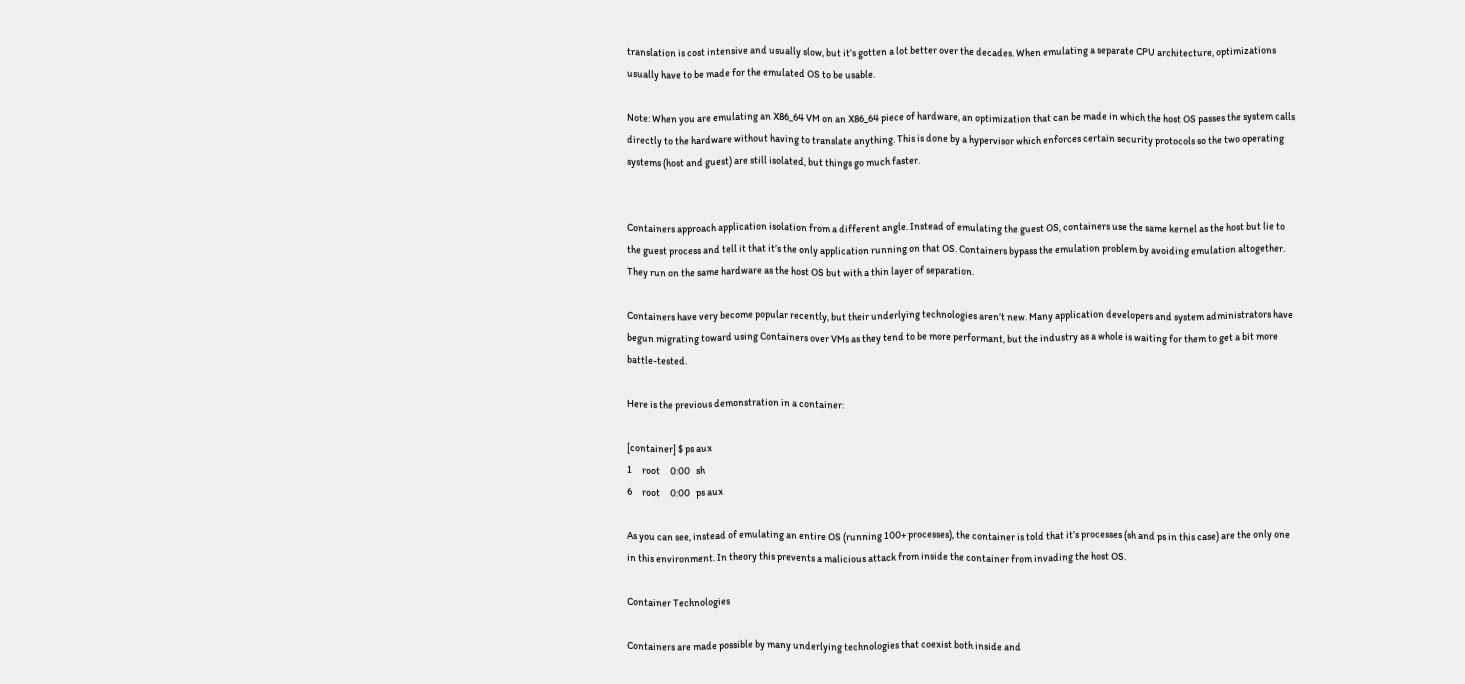translation is cost intensive and usually slow, but it’s gotten a lot better over the decades. When emulating a separate CPU architecture, optimizations usually have to be made for the emulated OS to be usable.

Note: When you are emulating an X86_64 VM on an X86_64 piece of hardware, an optimization that can be made in which the host OS passes the system calls directly to the hardware without having to translate anything. This is done by a hypervisor which enforces certain security protocols so the two operating systems (host and guest) are still isolated, but things go much faster.


Containers approach application isolation from a different angle. Instead of emulating the guest OS, containers use the same kernel as the host but lie to the guest process and tell it that it’s the only application running on that OS. Containers bypass the emulation problem by avoiding emulation altogether. They run on the same hardware as the host OS but with a thin layer of separation.

Containers have very become popular recently, but their underlying technologies aren’t new. Many application developers and system administrators have begun migrating toward using Containers over VMs as they tend to be more performant, but the industry as a whole is waiting for them to get a bit more battle-tested.

Here is the previous demonstration in a container:

[container] $ ps aux
1     root     0:00   sh
6     root     0:00   ps aux

As you can see, instead of emulating an entire OS (running 100+ processes), the container is told that it’s processes (sh and ps in this case) are the only one in this environment. In theory this prevents a malicious attack from inside the container from invading the host OS.

Container Technologies

Containers are made possible by many underlying technologies that coexist both inside and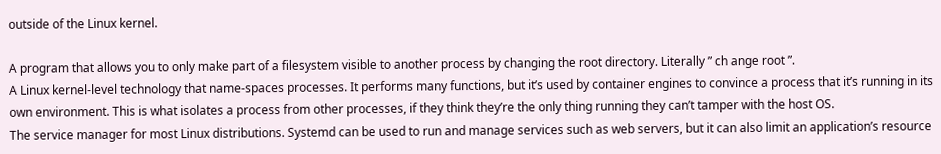outside of the Linux kernel.

A program that allows you to only make part of a filesystem visible to another process by changing the root directory. Literally ” ch ange root ”.
A Linux kernel-level technology that name-spaces processes. It performs many functions, but it’s used by container engines to convince a process that it’s running in its own environment. This is what isolates a process from other processes, if they think they’re the only thing running they can’t tamper with the host OS.
The service manager for most Linux distributions. Systemd can be used to run and manage services such as web servers, but it can also limit an application’s resource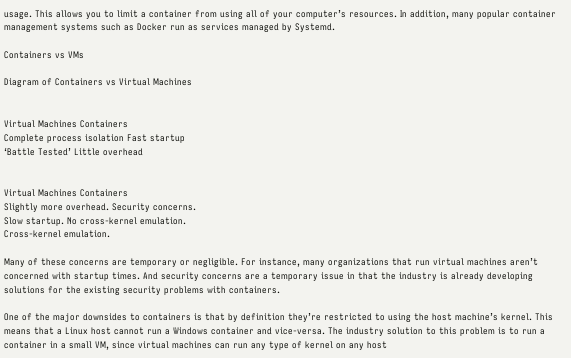usage. This allows you to limit a container from using all of your computer’s resources. In addition, many popular container management systems such as Docker run as services managed by Systemd.

Containers vs VMs

Diagram of Containers vs Virtual Machines


Virtual Machines Containers
Complete process isolation Fast startup
‘Battle Tested’ Little overhead


Virtual Machines Containers
Slightly more overhead. Security concerns.
Slow startup. No cross-kernel emulation.
Cross-kernel emulation.

Many of these concerns are temporary or negligible. For instance, many organizations that run virtual machines aren’t concerned with startup times. And security concerns are a temporary issue in that the industry is already developing solutions for the existing security problems with containers.

One of the major downsides to containers is that by definition they’re restricted to using the host machine’s kernel. This means that a Linux host cannot run a Windows container and vice-versa. The industry solution to this problem is to run a container in a small VM, since virtual machines can run any type of kernel on any host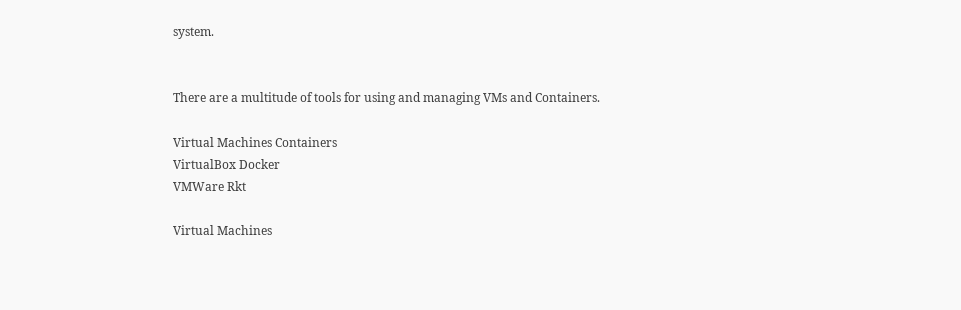system.


There are a multitude of tools for using and managing VMs and Containers.

Virtual Machines Containers
VirtualBox Docker
VMWare Rkt

Virtual Machines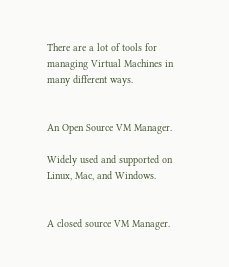There are a lot of tools for managing Virtual Machines in many different ways.


An Open Source VM Manager.

Widely used and supported on Linux, Mac, and Windows.


A closed source VM Manager.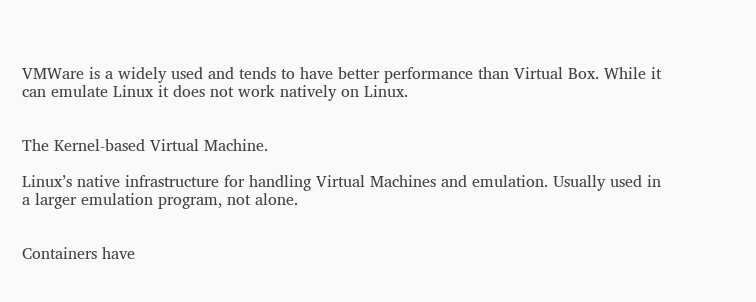VMWare is a widely used and tends to have better performance than Virtual Box. While it can emulate Linux it does not work natively on Linux.


The Kernel-based Virtual Machine.

Linux’s native infrastructure for handling Virtual Machines and emulation. Usually used in a larger emulation program, not alone.


Containers have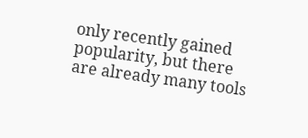only recently gained popularity, but there are already many tools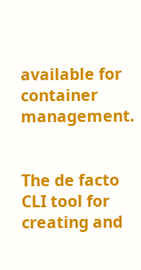available for container management.


The de facto CLI tool for creating and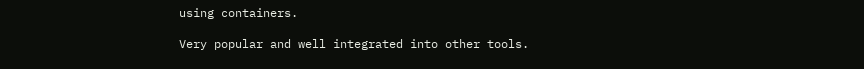using containers.

Very popular and well integrated into other tools.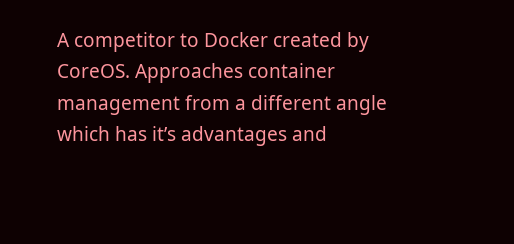A competitor to Docker created by CoreOS. Approaches container management from a different angle which has it’s advantages and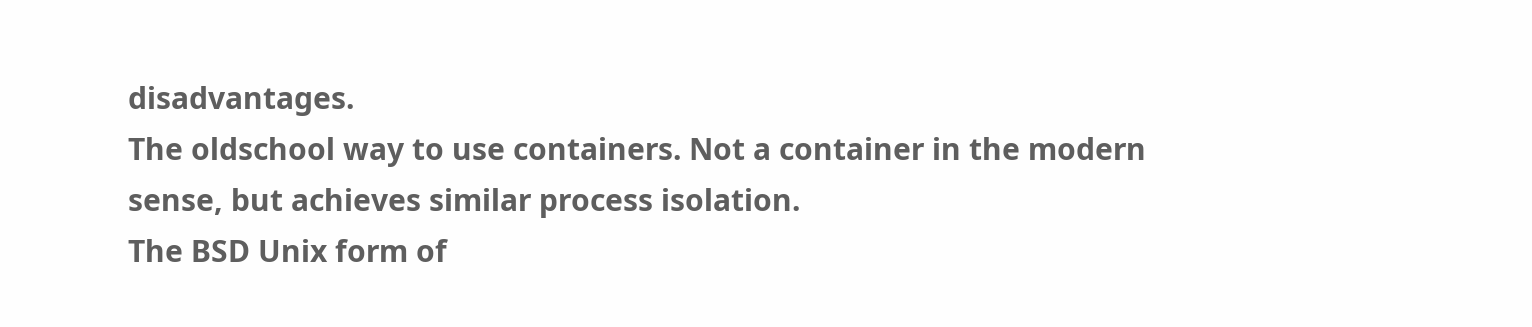disadvantages.
The oldschool way to use containers. Not a container in the modern sense, but achieves similar process isolation.
The BSD Unix form of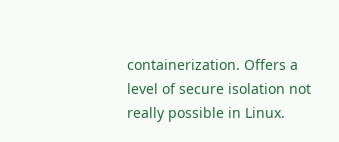containerization. Offers a level of secure isolation not really possible in Linux.